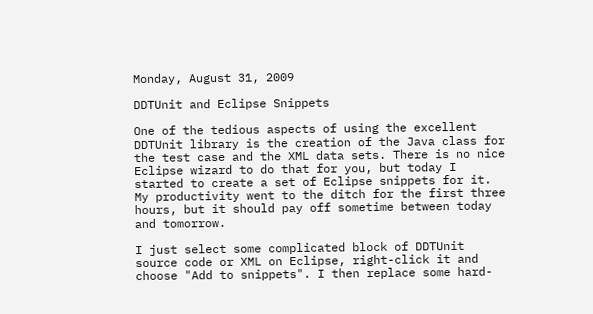Monday, August 31, 2009

DDTUnit and Eclipse Snippets

One of the tedious aspects of using the excellent DDTUnit library is the creation of the Java class for the test case and the XML data sets. There is no nice Eclipse wizard to do that for you, but today I started to create a set of Eclipse snippets for it. My productivity went to the ditch for the first three hours, but it should pay off sometime between today and tomorrow.

I just select some complicated block of DDTUnit source code or XML on Eclipse, right-click it and choose "Add to snippets". I then replace some hard-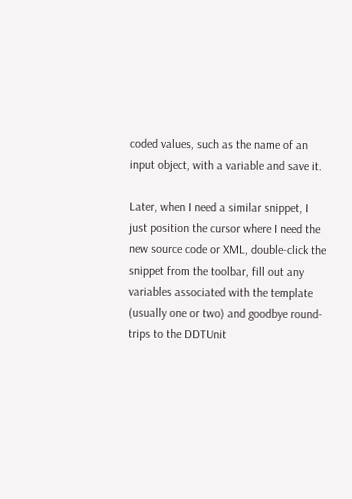coded values, such as the name of an input object, with a variable and save it.

Later, when I need a similar snippet, I just position the cursor where I need the new source code or XML, double-click the snippet from the toolbar, fill out any variables associated with the template (usually one or two) and goodbye round-trips to the DDTUnit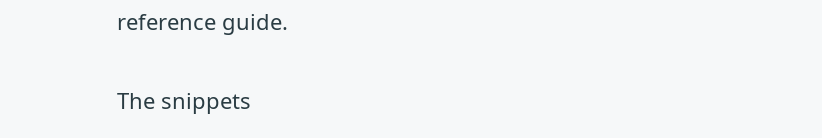reference guide.


The snippets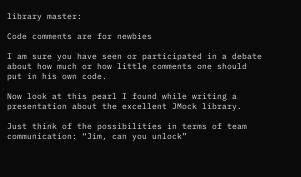library master:

Code comments are for newbies

I am sure you have seen or participated in a debate about how much or how little comments one should put in his own code.

Now look at this pearl I found while writing a presentation about the excellent JMock library.

Just think of the possibilities in terms of team communication: “Jim, can you unlock”